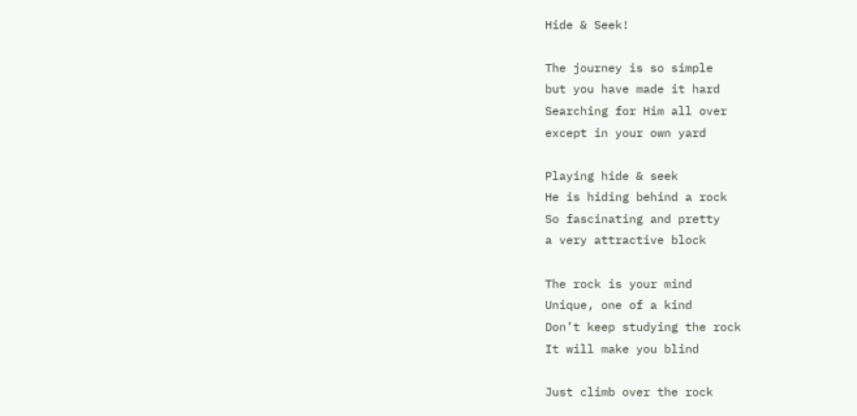Hide & Seek!

The journey is so simple
but you have made it hard
Searching for Him all over
except in your own yard

Playing hide & seek
He is hiding behind a rock
So fascinating and pretty
a very attractive block

The rock is your mind
Unique, one of a kind
Don’t keep studying the rock
It will make you blind

Just climb over the rock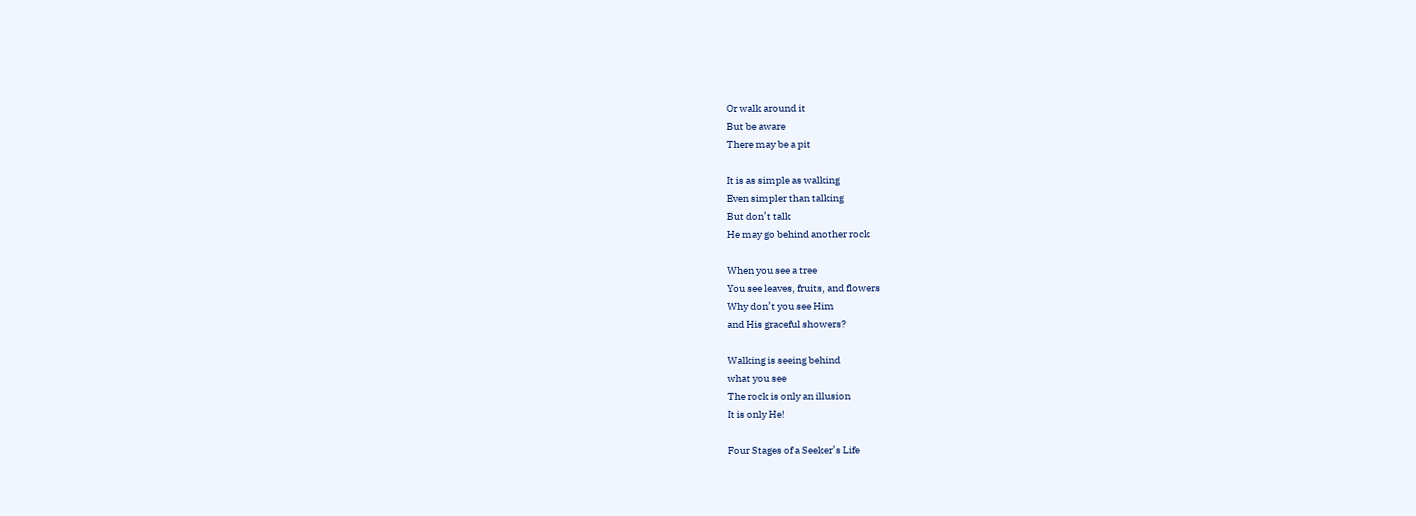Or walk around it
But be aware
There may be a pit

It is as simple as walking
Even simpler than talking
But don’t talk
He may go behind another rock

When you see a tree
You see leaves, fruits, and flowers
Why don’t you see Him
and His graceful showers?

Walking is seeing behind
what you see
The rock is only an illusion
It is only He!

Four Stages of a Seeker’s Life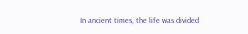In ancient times, the life was divided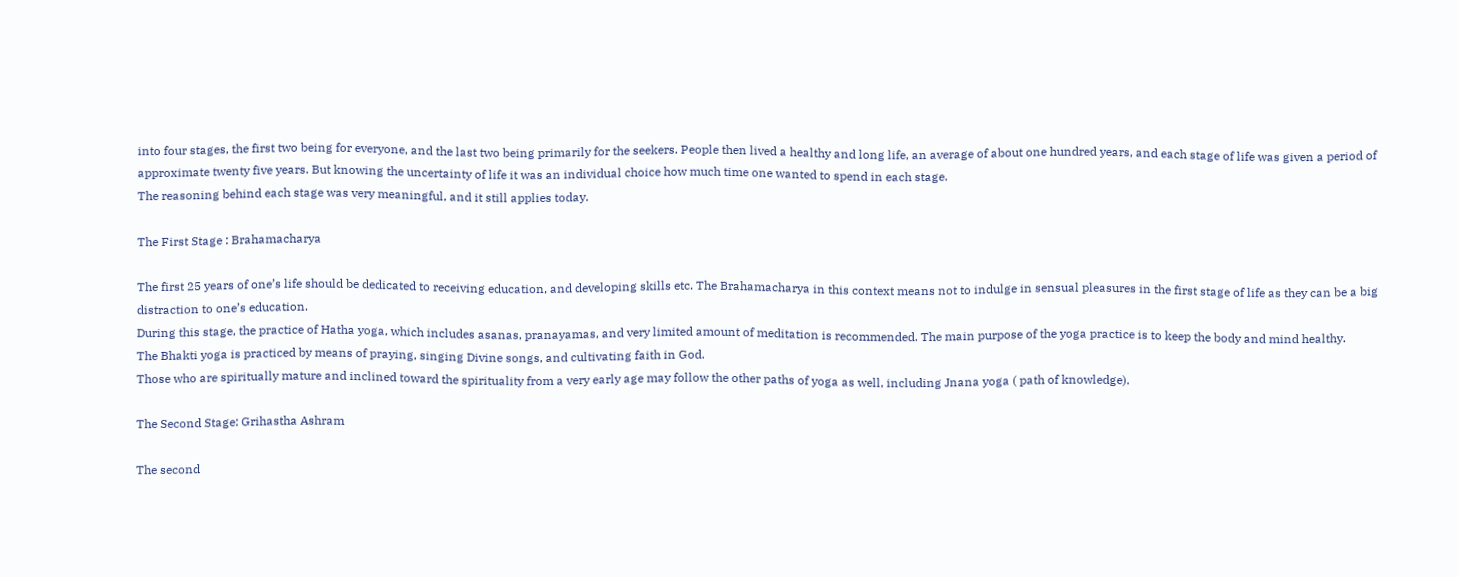into four stages, the first two being for everyone, and the last two being primarily for the seekers. People then lived a healthy and long life, an average of about one hundred years, and each stage of life was given a period of approximate twenty five years. But knowing the uncertainty of life it was an individual choice how much time one wanted to spend in each stage.
The reasoning behind each stage was very meaningful, and it still applies today.

The First Stage : Brahamacharya

The first 25 years of one’s life should be dedicated to receiving education, and developing skills etc. The Brahamacharya in this context means not to indulge in sensual pleasures in the first stage of life as they can be a big distraction to one’s education.
During this stage, the practice of Hatha yoga, which includes asanas, pranayamas, and very limited amount of meditation is recommended. The main purpose of the yoga practice is to keep the body and mind healthy.
The Bhakti yoga is practiced by means of praying, singing Divine songs, and cultivating faith in God.
Those who are spiritually mature and inclined toward the spirituality from a very early age may follow the other paths of yoga as well, including Jnana yoga ( path of knowledge).

The Second Stage: Grihastha Ashram

The second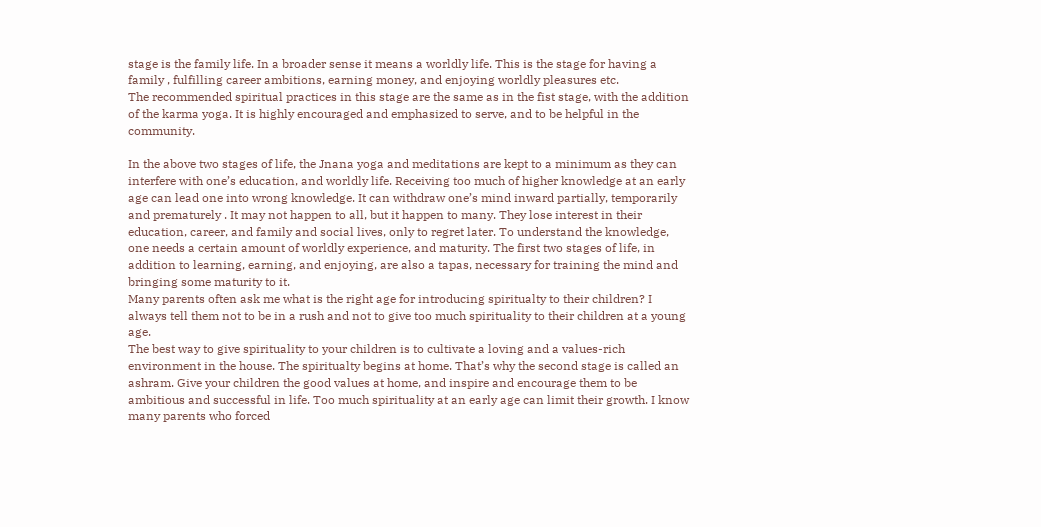stage is the family life. In a broader sense it means a worldly life. This is the stage for having a family , fulfilling career ambitions, earning money, and enjoying worldly pleasures etc.
The recommended spiritual practices in this stage are the same as in the fist stage, with the addition of the karma yoga. It is highly encouraged and emphasized to serve, and to be helpful in the community.

In the above two stages of life, the Jnana yoga and meditations are kept to a minimum as they can interfere with one’s education, and worldly life. Receiving too much of higher knowledge at an early age can lead one into wrong knowledge. It can withdraw one’s mind inward partially, temporarily and prematurely . It may not happen to all, but it happen to many. They lose interest in their education, career, and family and social lives, only to regret later. To understand the knowledge, one needs a certain amount of worldly experience, and maturity. The first two stages of life, in addition to learning, earning, and enjoying, are also a tapas, necessary for training the mind and bringing some maturity to it.
Many parents often ask me what is the right age for introducing spiritualty to their children? I always tell them not to be in a rush and not to give too much spirituality to their children at a young age.
The best way to give spirituality to your children is to cultivate a loving and a values-rich environment in the house. The spiritualty begins at home. That’s why the second stage is called an ashram. Give your children the good values at home, and inspire and encourage them to be ambitious and successful in life. Too much spirituality at an early age can limit their growth. I know many parents who forced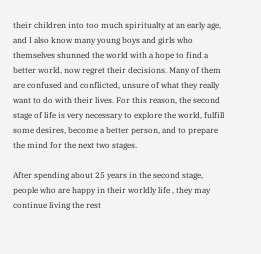their children into too much spiritualty at an early age, and I also know many young boys and girls who themselves shunned the world with a hope to find a better world, now regret their decisions. Many of them are confused and conflicted, unsure of what they really want to do with their lives. For this reason, the second stage of life is very necessary to explore the world, fulfill some desires, become a better person, and to prepare the mind for the next two stages.

After spending about 25 years in the second stage, people who are happy in their worldly life , they may continue living the rest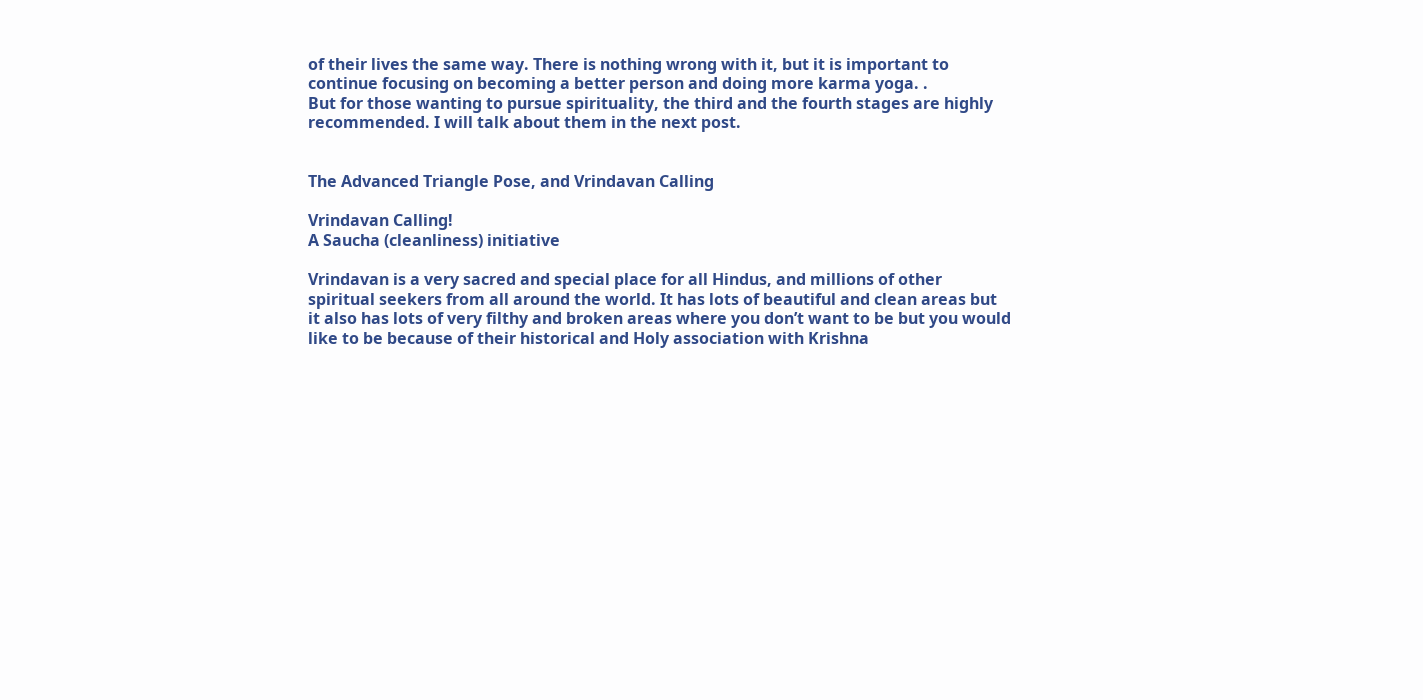of their lives the same way. There is nothing wrong with it, but it is important to continue focusing on becoming a better person and doing more karma yoga. .
But for those wanting to pursue spirituality, the third and the fourth stages are highly recommended. I will talk about them in the next post.


The Advanced Triangle Pose, and Vrindavan Calling

Vrindavan Calling!
A Saucha (cleanliness) initiative

Vrindavan is a very sacred and special place for all Hindus, and millions of other spiritual seekers from all around the world. It has lots of beautiful and clean areas but it also has lots of very filthy and broken areas where you don’t want to be but you would like to be because of their historical and Holy association with Krishna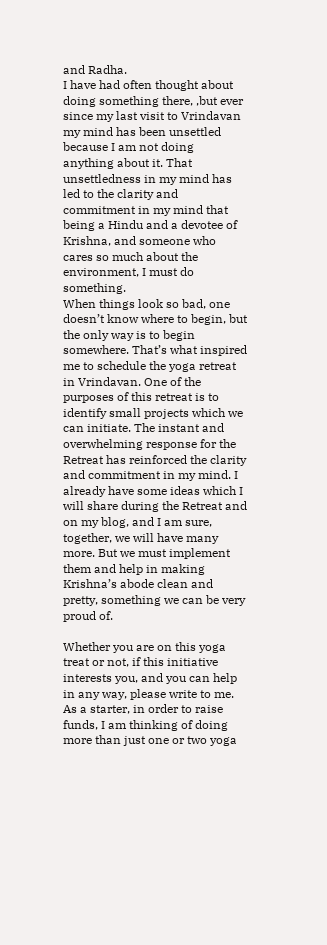and Radha.
I have had often thought about doing something there, ,but ever since my last visit to Vrindavan my mind has been unsettled because I am not doing anything about it. That unsettledness in my mind has led to the clarity and commitment in my mind that being a Hindu and a devotee of Krishna, and someone who cares so much about the environment, I must do something.
When things look so bad, one doesn’t know where to begin, but the only way is to begin somewhere. That’s what inspired me to schedule the yoga retreat in Vrindavan. One of the purposes of this retreat is to identify small projects which we can initiate. The instant and overwhelming response for the Retreat has reinforced the clarity and commitment in my mind. I already have some ideas which I will share during the Retreat and on my blog, and I am sure, together, we will have many more. But we must implement them and help in making Krishna’s abode clean and pretty, something we can be very proud of.

Whether you are on this yoga treat or not, if this initiative interests you, and you can help in any way, please write to me.
As a starter, in order to raise funds, I am thinking of doing more than just one or two yoga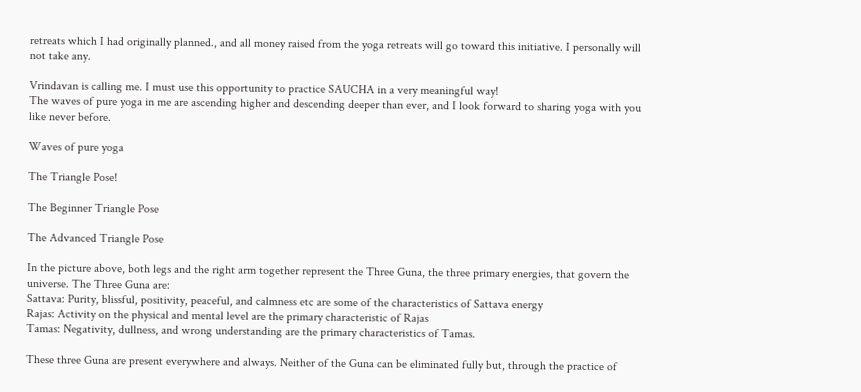retreats which I had originally planned., and all money raised from the yoga retreats will go toward this initiative. I personally will not take any.

Vrindavan is calling me. I must use this opportunity to practice SAUCHA in a very meaningful way!
The waves of pure yoga in me are ascending higher and descending deeper than ever, and I look forward to sharing yoga with you like never before.

Waves of pure yoga

The Triangle Pose!

The Beginner Triangle Pose

The Advanced Triangle Pose

In the picture above, both legs and the right arm together represent the Three Guna, the three primary energies, that govern the universe. The Three Guna are:
Sattava: Purity, blissful, positivity, peaceful, and calmness etc are some of the characteristics of Sattava energy
Rajas: Activity on the physical and mental level are the primary characteristic of Rajas
Tamas: Negativity, dullness, and wrong understanding are the primary characteristics of Tamas.

These three Guna are present everywhere and always. Neither of the Guna can be eliminated fully but, through the practice of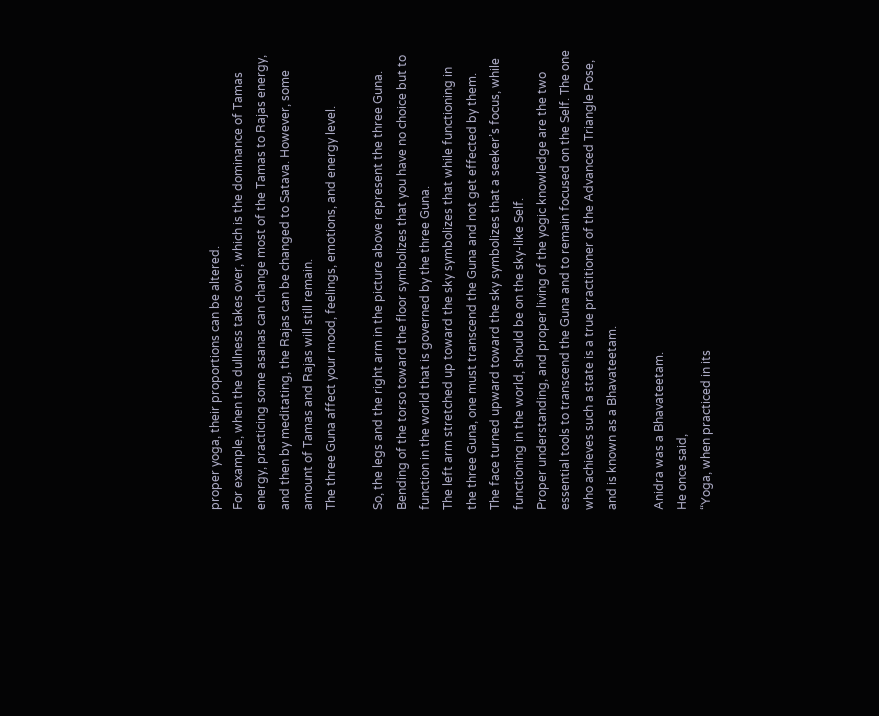proper yoga, their proportions can be altered.
For example, when the dullness takes over, which is the dominance of Tamas energy, practicing some asanas can change most of the Tamas to Rajas energy, and then by meditating, the Rajas can be changed to Satava. However, some amount of Tamas and Rajas will still remain.
The three Guna affect your mood, feelings, emotions, and energy level.

So, the legs and the right arm in the picture above represent the three Guna.
Bending of the torso toward the floor symbolizes that you have no choice but to function in the world that is governed by the three Guna.
The left arm stretched up toward the sky symbolizes that while functioning in the three Guna, one must transcend the Guna and not get effected by them.
The face turned upward toward the sky symbolizes that a seeker’s focus, while functioning in the world, should be on the sky-like Self.
Proper understanding, and proper living of the yogic knowledge are the two essential tools to transcend the Guna and to remain focused on the Self. The one who achieves such a state is a true practitioner of the Advanced Triangle Pose, and is known as a Bhavateetam.

Anidra was a Bhavateetam.
He once said,
“Yoga, when practiced in its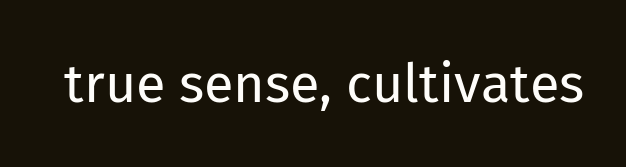true sense, cultivates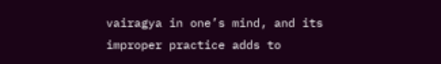vairagya in one’s mind, and its improper practice adds to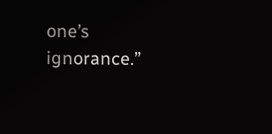one’s ignorance.”